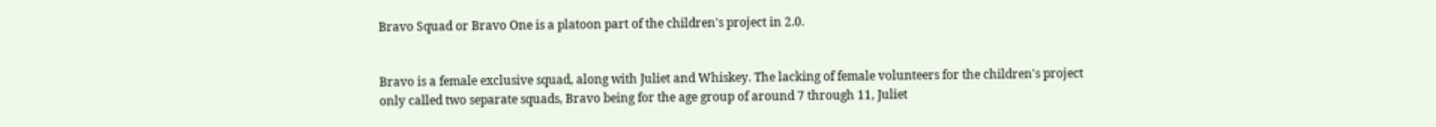Bravo Squad or Bravo One is a platoon part of the children's project in 2.0.


Bravo is a female exclusive squad, along with Juliet and Whiskey. The lacking of female volunteers for the children's project only called two separate squads, Bravo being for the age group of around 7 through 11, Juliet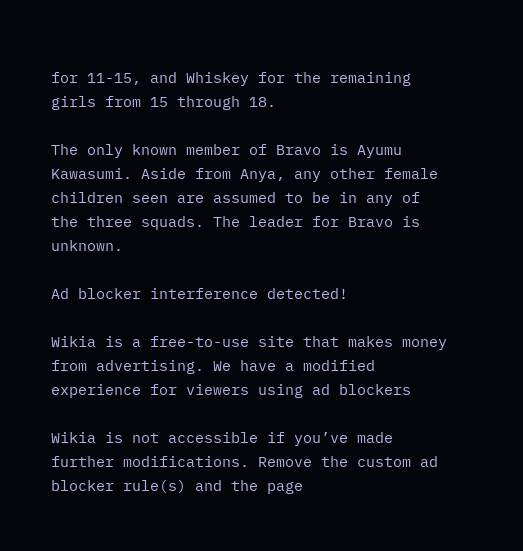for 11-15, and Whiskey for the remaining girls from 15 through 18.

The only known member of Bravo is Ayumu Kawasumi. Aside from Anya, any other female children seen are assumed to be in any of the three squads. The leader for Bravo is unknown.

Ad blocker interference detected!

Wikia is a free-to-use site that makes money from advertising. We have a modified experience for viewers using ad blockers

Wikia is not accessible if you’ve made further modifications. Remove the custom ad blocker rule(s) and the page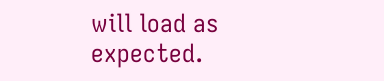will load as expected.